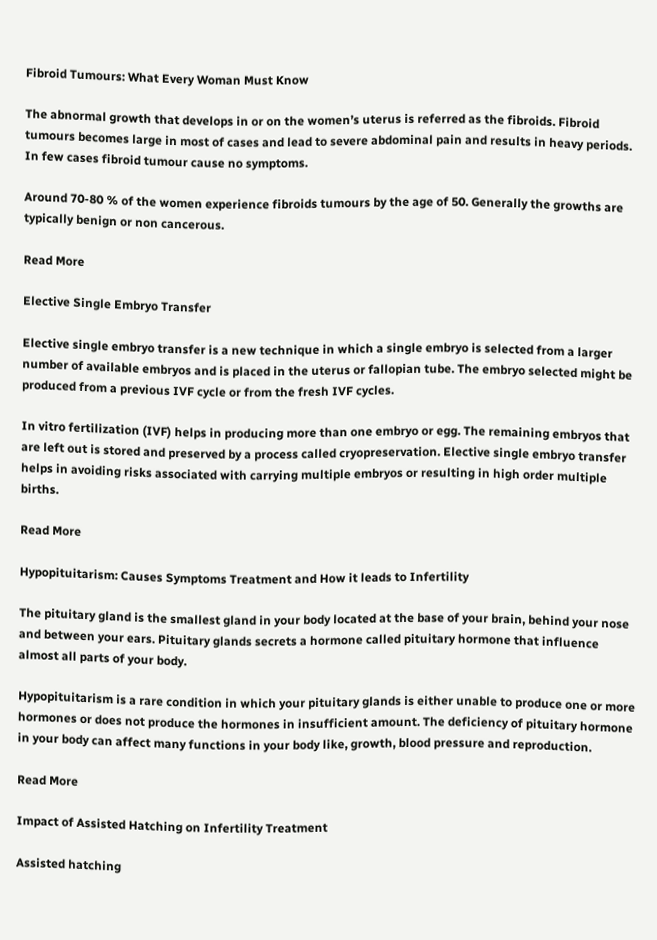Fibroid Tumours: What Every Woman Must Know

The abnormal growth that develops in or on the women’s uterus is referred as the fibroids. Fibroid tumours becomes large in most of cases and lead to severe abdominal pain and results in heavy periods. In few cases fibroid tumour cause no symptoms.

Around 70-80 % of the women experience fibroids tumours by the age of 50. Generally the growths are typically benign or non cancerous.

Read More

Elective Single Embryo Transfer

Elective single embryo transfer is a new technique in which a single embryo is selected from a larger number of available embryos and is placed in the uterus or fallopian tube. The embryo selected might be produced from a previous IVF cycle or from the fresh IVF cycles.

In vitro fertilization (IVF) helps in producing more than one embryo or egg. The remaining embryos that are left out is stored and preserved by a process called cryopreservation. Elective single embryo transfer helps in avoiding risks associated with carrying multiple embryos or resulting in high order multiple births.

Read More

Hypopituitarism: Causes Symptoms Treatment and How it leads to Infertility

The pituitary gland is the smallest gland in your body located at the base of your brain, behind your nose and between your ears. Pituitary glands secrets a hormone called pituitary hormone that influence almost all parts of your body.

Hypopituitarism is a rare condition in which your pituitary glands is either unable to produce one or more hormones or does not produce the hormones in insufficient amount. The deficiency of pituitary hormone in your body can affect many functions in your body like, growth, blood pressure and reproduction.

Read More

Impact of Assisted Hatching on Infertility Treatment

Assisted hatching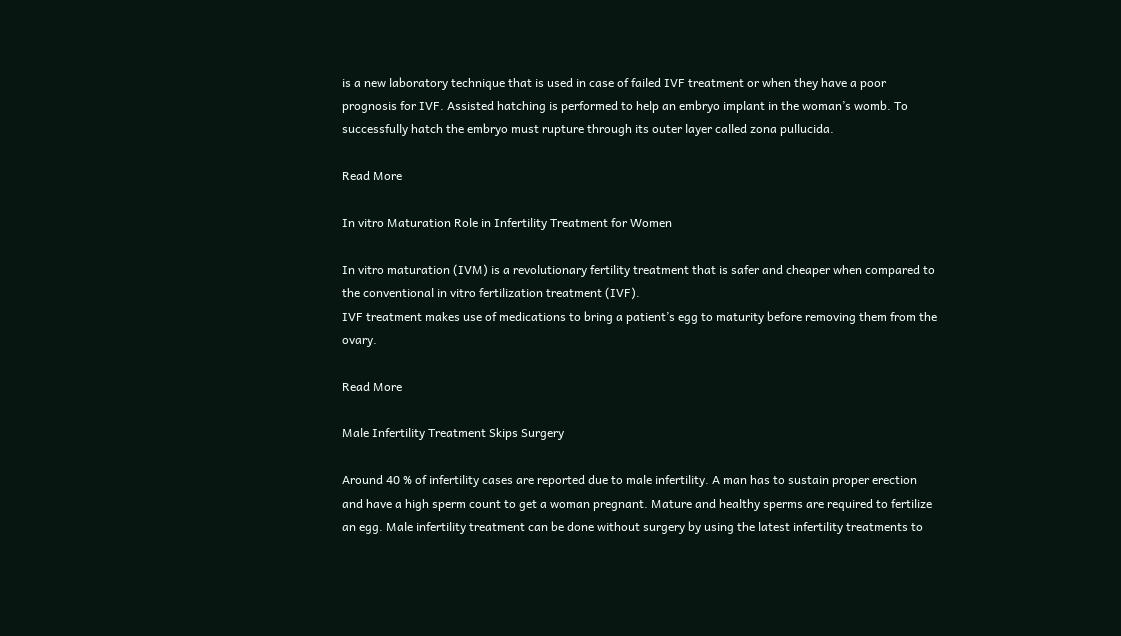is a new laboratory technique that is used in case of failed IVF treatment or when they have a poor prognosis for IVF. Assisted hatching is performed to help an embryo implant in the woman’s womb. To successfully hatch the embryo must rupture through its outer layer called zona pullucida.

Read More

In vitro Maturation Role in Infertility Treatment for Women

In vitro maturation (IVM) is a revolutionary fertility treatment that is safer and cheaper when compared to the conventional in vitro fertilization treatment (IVF).
IVF treatment makes use of medications to bring a patient’s egg to maturity before removing them from the ovary.

Read More

Male Infertility Treatment Skips Surgery

Around 40 % of infertility cases are reported due to male infertility. A man has to sustain proper erection and have a high sperm count to get a woman pregnant. Mature and healthy sperms are required to fertilize an egg. Male infertility treatment can be done without surgery by using the latest infertility treatments to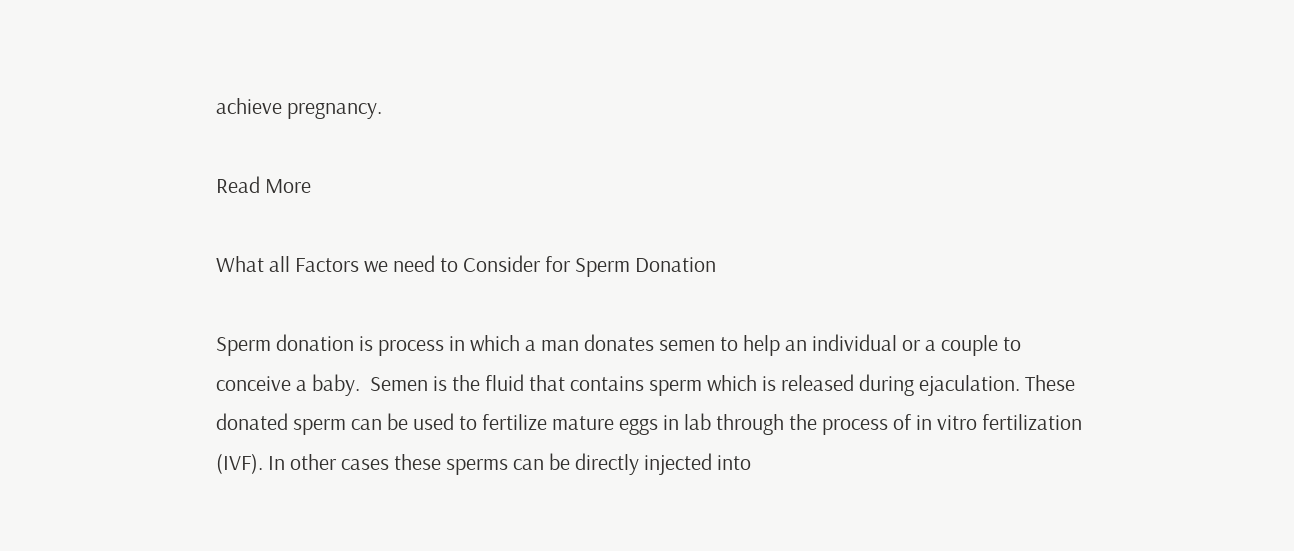achieve pregnancy.

Read More

What all Factors we need to Consider for Sperm Donation

Sperm donation is process in which a man donates semen to help an individual or a couple to conceive a baby.  Semen is the fluid that contains sperm which is released during ejaculation. These donated sperm can be used to fertilize mature eggs in lab through the process of in vitro fertilization (IVF). In other cases these sperms can be directly injected into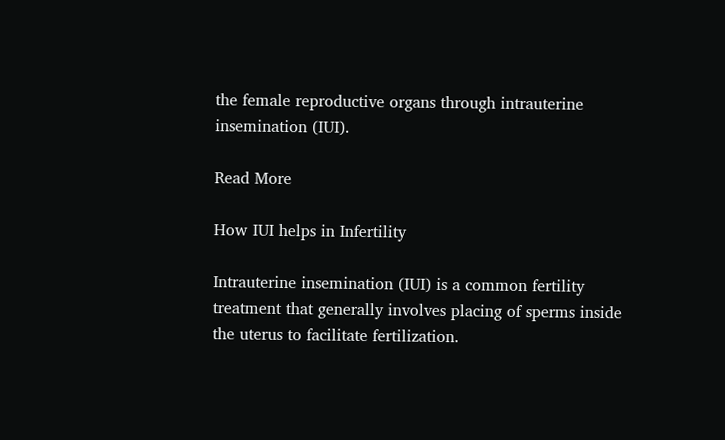the female reproductive organs through intrauterine insemination (IUI).

Read More

How IUI helps in Infertility

Intrauterine insemination (IUI) is a common fertility treatment that generally involves placing of sperms inside the uterus to facilitate fertilization.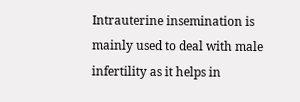Intrauterine insemination is mainly used to deal with male infertility as it helps in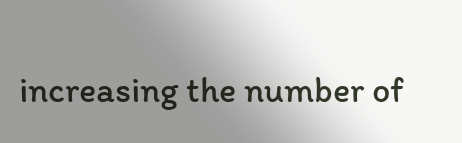increasing the number of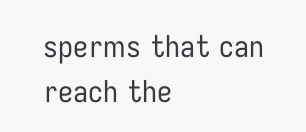sperms that can reach the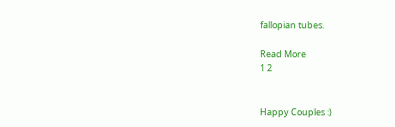fallopian tubes.

Read More
1 2


Happy Couples :)